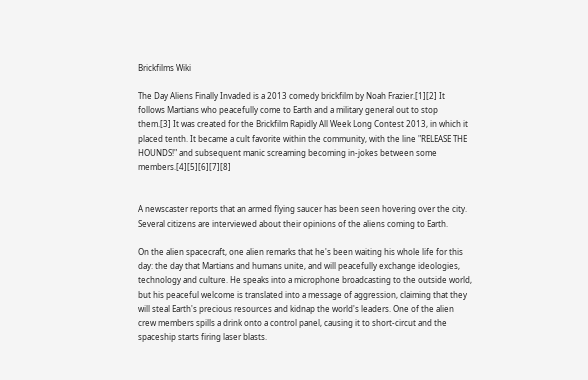Brickfilms Wiki

The Day Aliens Finally Invaded is a 2013 comedy brickfilm by Noah Frazier.[1][2] It follows Martians who peacefully come to Earth and a military general out to stop them.[3] It was created for the Brickfilm Rapidly All Week Long Contest 2013, in which it placed tenth. It became a cult favorite within the community, with the line "RELEASE THE HOUNDS!" and subsequent manic screaming becoming in-jokes between some members.[4][5][6][7][8]


A newscaster reports that an armed flying saucer has been seen hovering over the city. Several citizens are interviewed about their opinions of the aliens coming to Earth.

On the alien spacecraft, one alien remarks that he's been waiting his whole life for this day: the day that Martians and humans unite, and will peacefully exchange ideologies, technology and culture. He speaks into a microphone broadcasting to the outside world, but his peaceful welcome is translated into a message of aggression, claiming that they will steal Earth's precious resources and kidnap the world's leaders. One of the alien crew members spills a drink onto a control panel, causing it to short-circut and the spaceship starts firing laser blasts.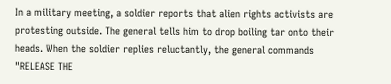In a military meeting, a soldier reports that alien rights activists are protesting outside. The general tells him to drop boiling tar onto their heads. When the soldier replies reluctantly, the general commands "RELEASE THE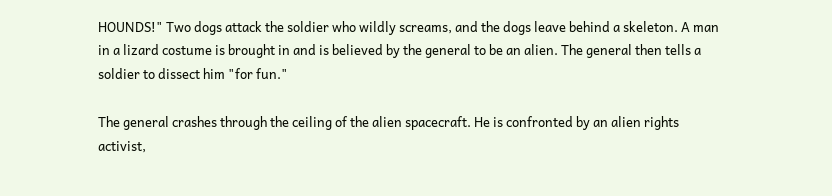HOUNDS!" Two dogs attack the soldier who wildly screams, and the dogs leave behind a skeleton. A man in a lizard costume is brought in and is believed by the general to be an alien. The general then tells a soldier to dissect him "for fun."

The general crashes through the ceiling of the alien spacecraft. He is confronted by an alien rights activist,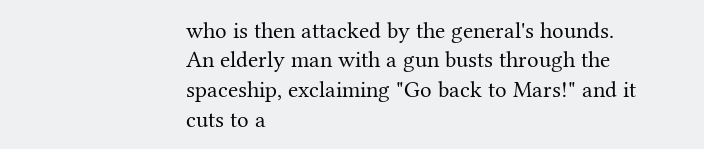who is then attacked by the general's hounds. An elderly man with a gun busts through the spaceship, exclaiming "Go back to Mars!" and it cuts to a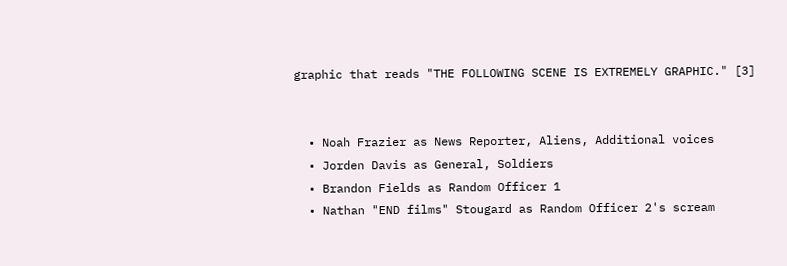graphic that reads "THE FOLLOWING SCENE IS EXTREMELY GRAPHIC." [3]


  • Noah Frazier as News Reporter, Aliens, Additional voices
  • Jorden Davis as General, Soldiers
  • Brandon Fields as Random Officer 1
  • Nathan "END films" Stougard as Random Officer 2's scream